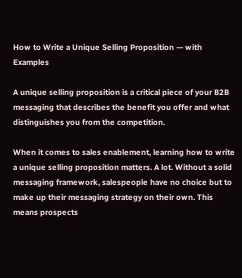How to Write a Unique Selling Proposition — with Examples

A unique selling proposition is a critical piece of your B2B messaging that describes the benefit you offer and what distinguishes you from the competition.

When it comes to sales enablement, learning how to write a unique selling proposition matters. A lot. Without a solid messaging framework, salespeople have no choice but to make up their messaging strategy on their own. This means prospects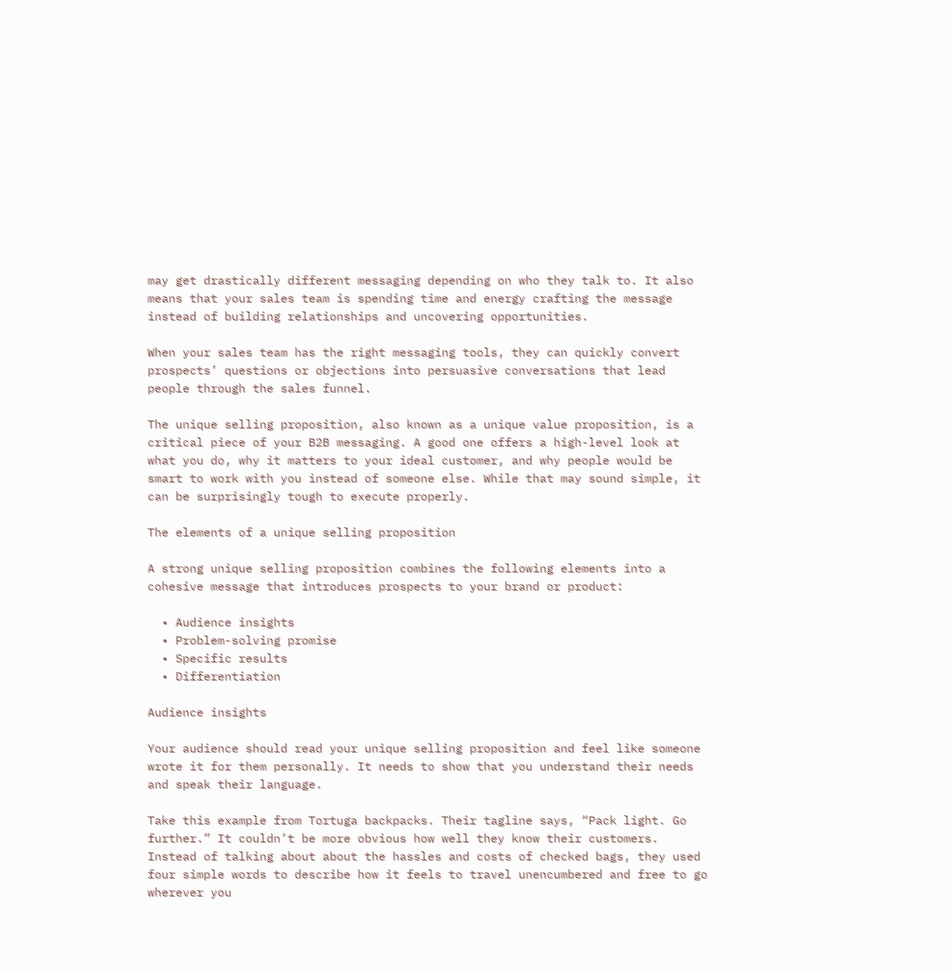may get drastically different messaging depending on who they talk to. It also means that your sales team is spending time and energy crafting the message instead of building relationships and uncovering opportunities.

When your sales team has the right messaging tools, they can quickly convert prospects’ questions or objections into persuasive conversations that lead people through the sales funnel.

The unique selling proposition, also known as a unique value proposition, is a critical piece of your B2B messaging. A good one offers a high-level look at what you do, why it matters to your ideal customer, and why people would be smart to work with you instead of someone else. While that may sound simple, it can be surprisingly tough to execute properly.

The elements of a unique selling proposition

A strong unique selling proposition combines the following elements into a cohesive message that introduces prospects to your brand or product:

  • Audience insights
  • Problem-solving promise
  • Specific results
  • Differentiation

Audience insights

Your audience should read your unique selling proposition and feel like someone wrote it for them personally. It needs to show that you understand their needs and speak their language.

Take this example from Tortuga backpacks. Their tagline says, “Pack light. Go further.” It couldn’t be more obvious how well they know their customers. Instead of talking about about the hassles and costs of checked bags, they used four simple words to describe how it feels to travel unencumbered and free to go wherever you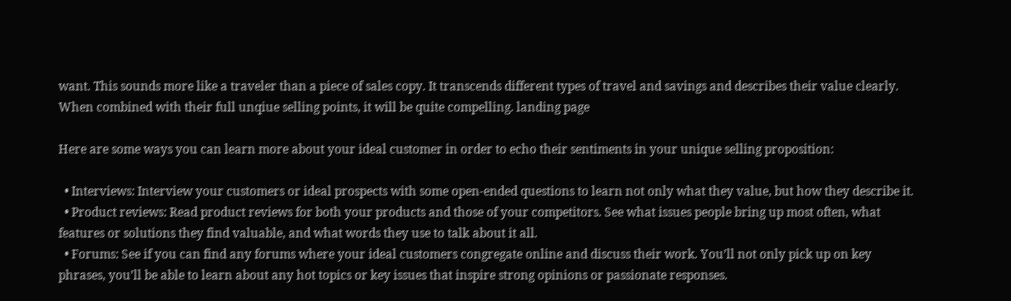want. This sounds more like a traveler than a piece of sales copy. It transcends different types of travel and savings and describes their value clearly. When combined with their full unqiue selling points, it will be quite compelling. landing page

Here are some ways you can learn more about your ideal customer in order to echo their sentiments in your unique selling proposition:

  • Interviews: Interview your customers or ideal prospects with some open-ended questions to learn not only what they value, but how they describe it.
  • Product reviews: Read product reviews for both your products and those of your competitors. See what issues people bring up most often, what features or solutions they find valuable, and what words they use to talk about it all.
  • Forums: See if you can find any forums where your ideal customers congregate online and discuss their work. You’ll not only pick up on key phrases, you’ll be able to learn about any hot topics or key issues that inspire strong opinions or passionate responses.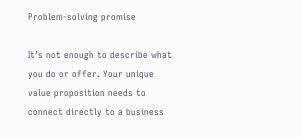Problem-solving promise

It’s not enough to describe what you do or offer. Your unique value proposition needs to connect directly to a business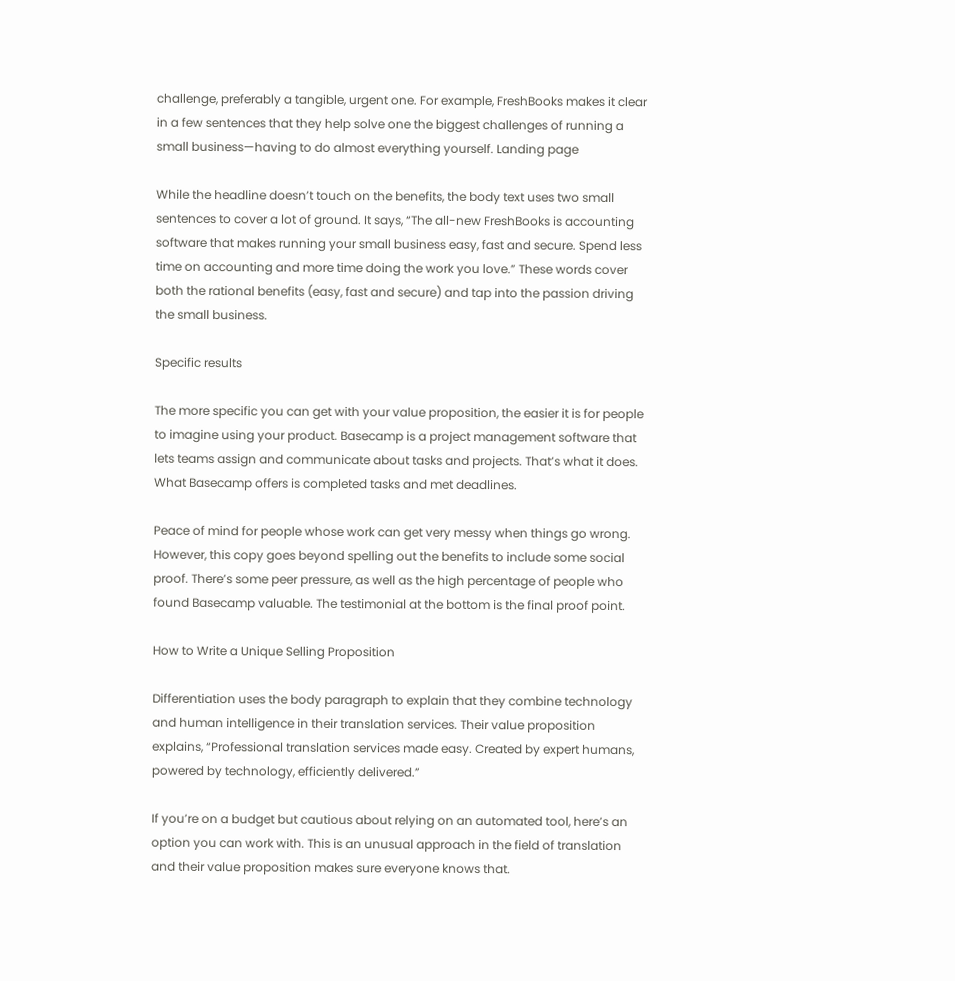challenge, preferably a tangible, urgent one. For example, FreshBooks makes it clear in a few sentences that they help solve one the biggest challenges of running a small business—having to do almost everything yourself. Landing page

While the headline doesn’t touch on the benefits, the body text uses two small sentences to cover a lot of ground. It says, “The all-new FreshBooks is accounting software that makes running your small business easy, fast and secure. Spend less time on accounting and more time doing the work you love.” These words cover both the rational benefits (easy, fast and secure) and tap into the passion driving the small business.

Specific results

The more specific you can get with your value proposition, the easier it is for people to imagine using your product. Basecamp is a project management software that lets teams assign and communicate about tasks and projects. That’s what it does. What Basecamp offers is completed tasks and met deadlines.

Peace of mind for people whose work can get very messy when things go wrong. However, this copy goes beyond spelling out the benefits to include some social proof. There’s some peer pressure, as well as the high percentage of people who found Basecamp valuable. The testimonial at the bottom is the final proof point.

How to Write a Unique Selling Proposition

Differentiation uses the body paragraph to explain that they combine technology and human intelligence in their translation services. Their value proposition explains, “Professional translation services made easy. Created by expert humans, powered by technology, efficiently delivered.”

If you’re on a budget but cautious about relying on an automated tool, here’s an option you can work with. This is an unusual approach in the field of translation and their value proposition makes sure everyone knows that.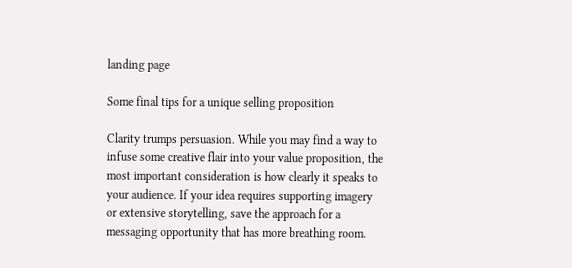landing page

Some final tips for a unique selling proposition

Clarity trumps persuasion. While you may find a way to infuse some creative flair into your value proposition, the most important consideration is how clearly it speaks to your audience. If your idea requires supporting imagery or extensive storytelling, save the approach for a messaging opportunity that has more breathing room.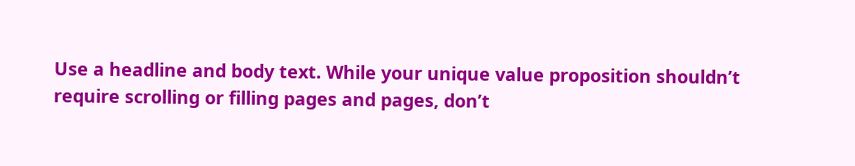Use a headline and body text. While your unique value proposition shouldn’t require scrolling or filling pages and pages, don’t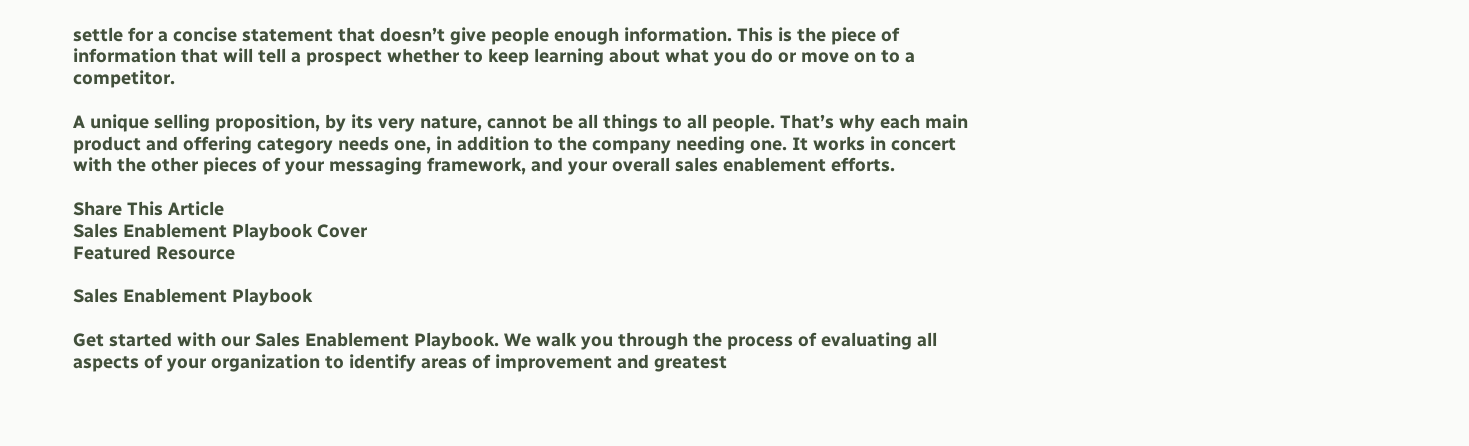settle for a concise statement that doesn’t give people enough information. This is the piece of information that will tell a prospect whether to keep learning about what you do or move on to a competitor.

A unique selling proposition, by its very nature, cannot be all things to all people. That’s why each main product and offering category needs one, in addition to the company needing one. It works in concert with the other pieces of your messaging framework, and your overall sales enablement efforts.

Share This Article
Sales Enablement Playbook Cover
Featured Resource

Sales Enablement Playbook

Get started with our Sales Enablement Playbook. We walk you through the process of evaluating all aspects of your organization to identify areas of improvement and greatest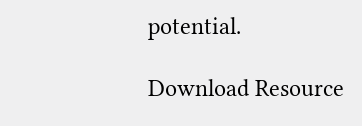potential.

Download Resource